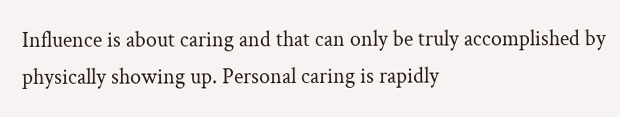Influence is about caring and that can only be truly accomplished by physically showing up. Personal caring is rapidly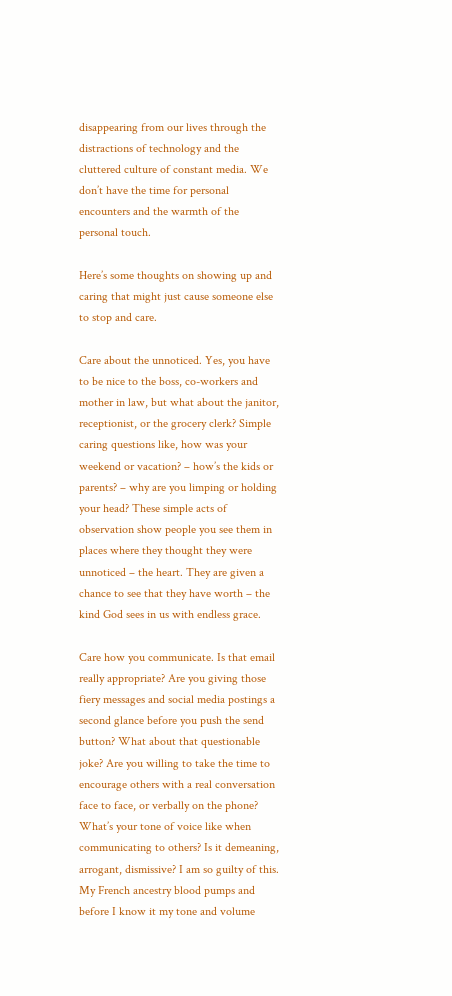disappearing from our lives through the distractions of technology and the cluttered culture of constant media. We don’t have the time for personal encounters and the warmth of the personal touch.

Here’s some thoughts on showing up and caring that might just cause someone else to stop and care.

Care about the unnoticed. Yes, you have to be nice to the boss, co-workers and mother in law, but what about the janitor, receptionist, or the grocery clerk? Simple caring questions like, how was your weekend or vacation? – how’s the kids or parents? – why are you limping or holding your head? These simple acts of observation show people you see them in places where they thought they were unnoticed – the heart. They are given a chance to see that they have worth – the kind God sees in us with endless grace.

Care how you communicate. Is that email really appropriate? Are you giving those fiery messages and social media postings a second glance before you push the send button? What about that questionable joke? Are you willing to take the time to encourage others with a real conversation face to face, or verbally on the phone? What’s your tone of voice like when communicating to others? Is it demeaning, arrogant, dismissive? I am so guilty of this. My French ancestry blood pumps and before I know it my tone and volume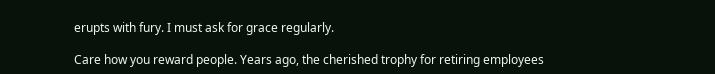erupts with fury. I must ask for grace regularly.

Care how you reward people. Years ago, the cherished trophy for retiring employees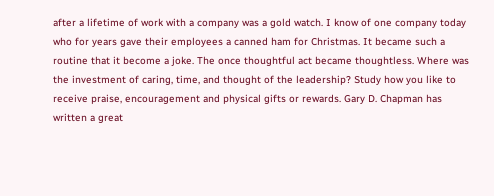after a lifetime of work with a company was a gold watch. I know of one company today who for years gave their employees a canned ham for Christmas. It became such a routine that it become a joke. The once thoughtful act became thoughtless. Where was the investment of caring, time, and thought of the leadership? Study how you like to receive praise, encouragement and physical gifts or rewards. Gary D. Chapman has written a great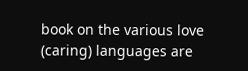book on the various love (caring) languages are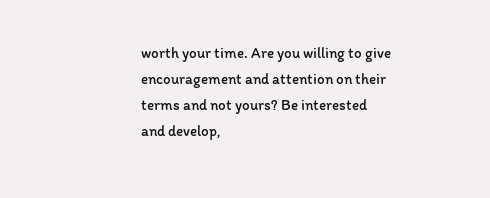worth your time. Are you willing to give encouragement and attention on their terms and not yours? Be interested and develop,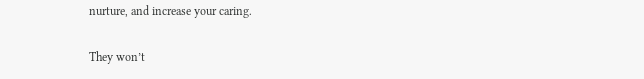nurture, and increase your caring.

They won’t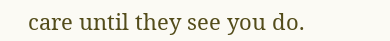care until they see you do.